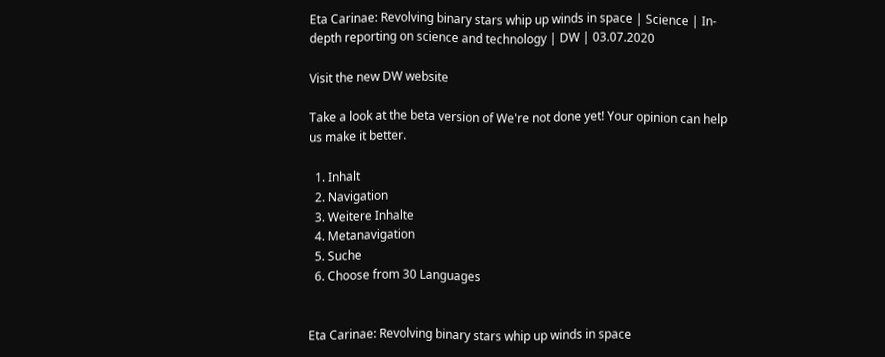Eta Carinae: Revolving binary stars whip up winds in space | Science | In-depth reporting on science and technology | DW | 03.07.2020

Visit the new DW website

Take a look at the beta version of We're not done yet! Your opinion can help us make it better.

  1. Inhalt
  2. Navigation
  3. Weitere Inhalte
  4. Metanavigation
  5. Suche
  6. Choose from 30 Languages


Eta Carinae: Revolving binary stars whip up winds in space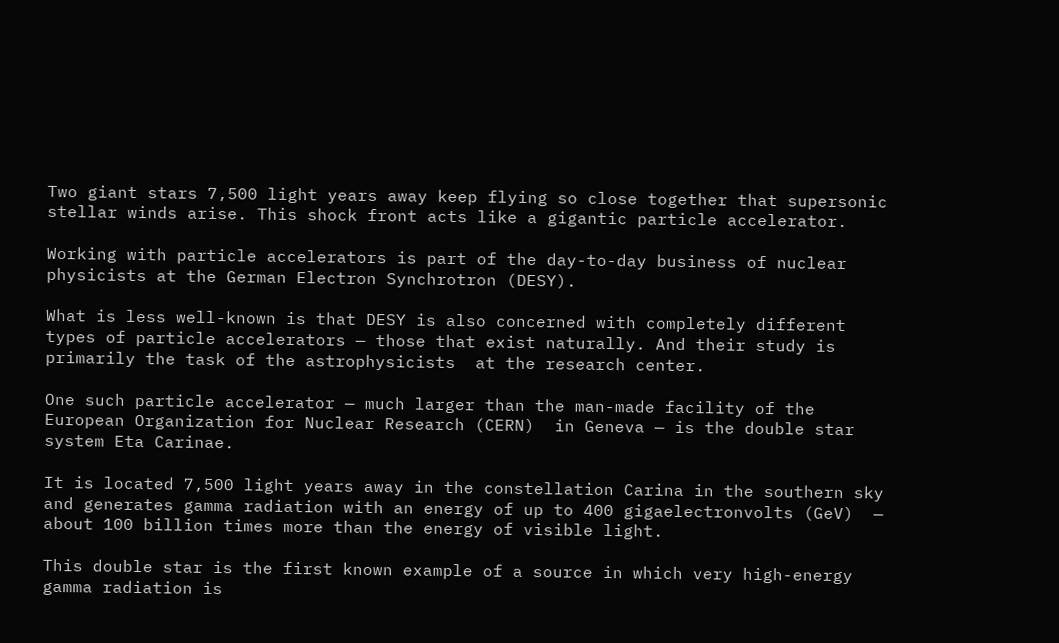Two giant stars 7,500 light years away keep flying so close together that supersonic stellar winds arise. This shock front acts like a gigantic particle accelerator.

Working with particle accelerators is part of the day-to-day business of nuclear physicists at the German Electron Synchrotron (DESY).

What is less well-known is that DESY is also concerned with completely different types of particle accelerators — those that exist naturally. And their study is primarily the task of the astrophysicists  at the research center.

One such particle accelerator — much larger than the man-made facility of the European Organization for Nuclear Research (CERN)  in Geneva — is the double star system Eta Carinae.

It is located 7,500 light years away in the constellation Carina in the southern sky and generates gamma radiation with an energy of up to 400 gigaelectronvolts (GeV)  — about 100 billion times more than the energy of visible light.

This double star is the first known example of a source in which very high-energy gamma radiation is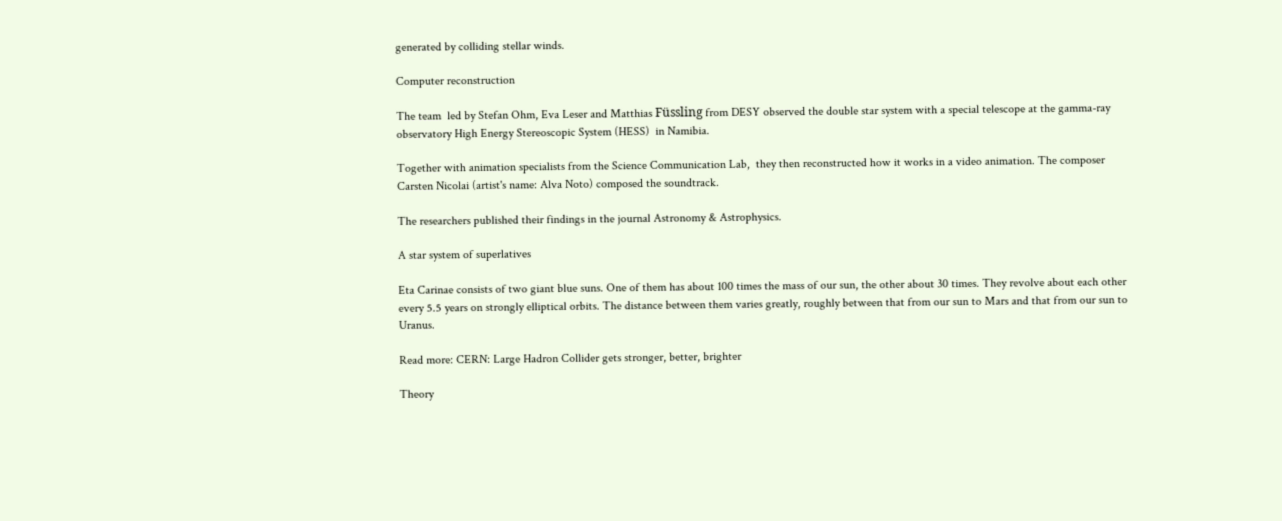generated by colliding stellar winds.

Computer reconstruction

The team  led by Stefan Ohm, Eva Leser and Matthias Füssling from DESY observed the double star system with a special telescope at the gamma-ray observatory High Energy Stereoscopic System (HESS)  in Namibia.

Together with animation specialists from the Science Communication Lab,  they then reconstructed how it works in a video animation. The composer Carsten Nicolai (artist's name: Alva Noto) composed the soundtrack.

The researchers published their findings in the journal Astronomy & Astrophysics.

A star system of superlatives

Eta Carinae consists of two giant blue suns. One of them has about 100 times the mass of our sun, the other about 30 times. They revolve about each other every 5.5 years on strongly elliptical orbits. The distance between them varies greatly, roughly between that from our sun to Mars and that from our sun to Uranus.

Read more: CERN: Large Hadron Collider gets stronger, better, brighter

Theory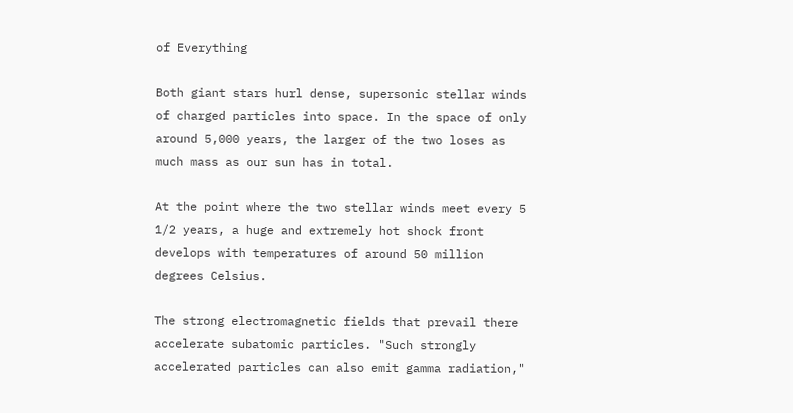of Everything

Both giant stars hurl dense, supersonic stellar winds of charged particles into space. In the space of only around 5,000 years, the larger of the two loses as much mass as our sun has in total.

At the point where the two stellar winds meet every 5 1/2 years, a huge and extremely hot shock front develops with temperatures of around 50 million degrees Celsius.

The strong electromagnetic fields that prevail there accelerate subatomic particles. "Such strongly accelerated particles can also emit gamma radiation,"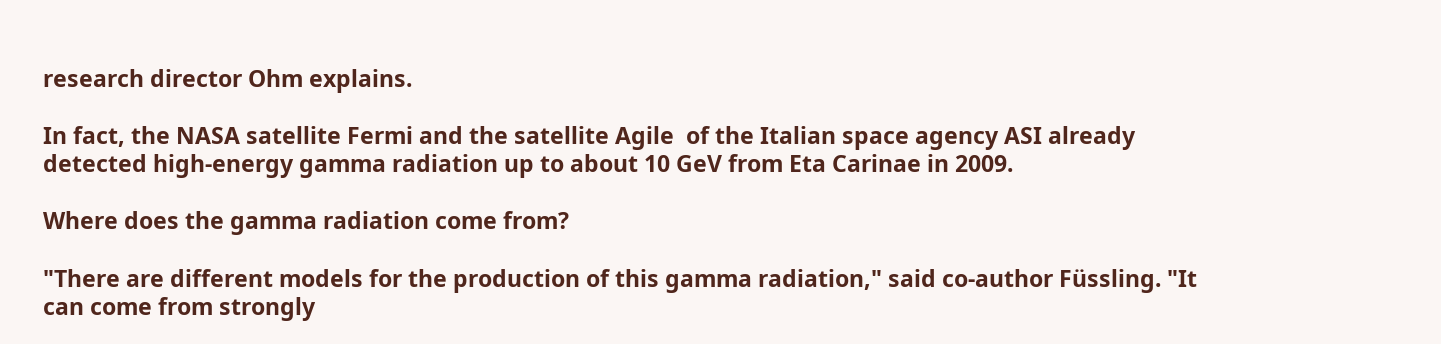research director Ohm explains.

In fact, the NASA satellite Fermi and the satellite Agile  of the Italian space agency ASI already detected high-energy gamma radiation up to about 10 GeV from Eta Carinae in 2009.

Where does the gamma radiation come from?

"There are different models for the production of this gamma radiation," said co-author Füssling. "It can come from strongly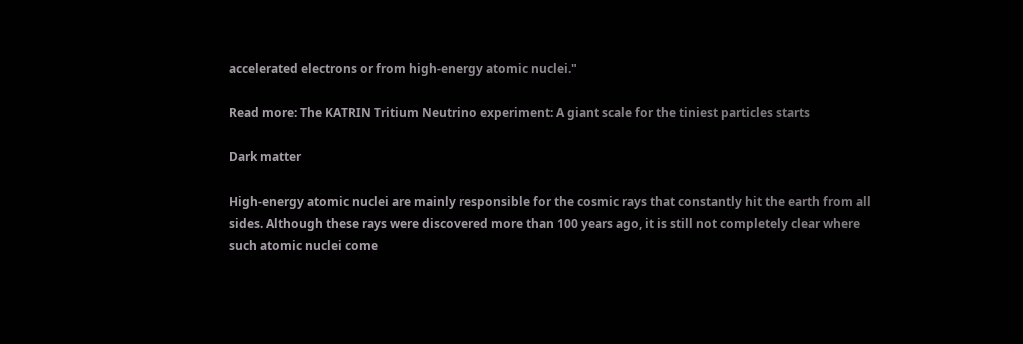accelerated electrons or from high-energy atomic nuclei."

Read more: The KATRIN Tritium Neutrino experiment: A giant scale for the tiniest particles starts

Dark matter

High-energy atomic nuclei are mainly responsible for the cosmic rays that constantly hit the earth from all sides. Although these rays were discovered more than 100 years ago, it is still not completely clear where such atomic nuclei come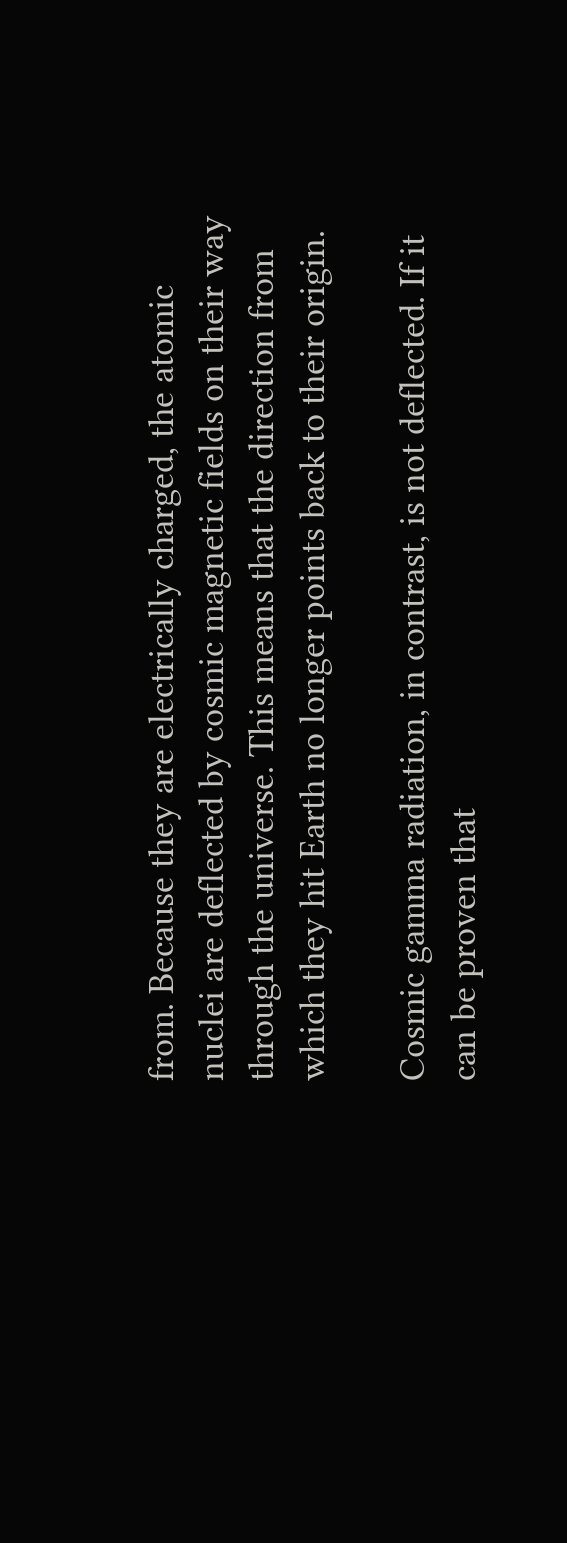from. Because they are electrically charged, the atomic nuclei are deflected by cosmic magnetic fields on their way through the universe. This means that the direction from which they hit Earth no longer points back to their origin.

Cosmic gamma radiation, in contrast, is not deflected. If it can be proven that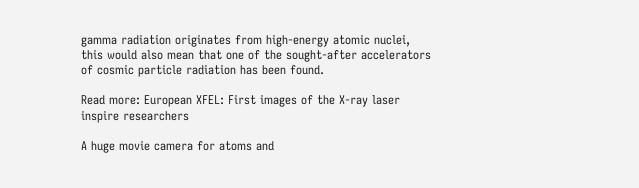gamma radiation originates from high-energy atomic nuclei, this would also mean that one of the sought-after accelerators of cosmic particle radiation has been found.

Read more: European XFEL: First images of the X-ray laser inspire researchers

A huge movie camera for atoms and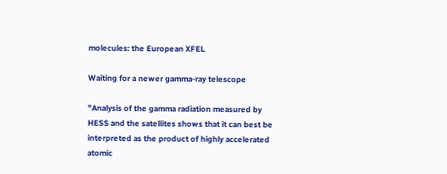molecules: the European XFEL

Waiting for a newer gamma-ray telescope

"Analysis of the gamma radiation measured by HESS and the satellites shows that it can best be interpreted as the product of highly accelerated atomic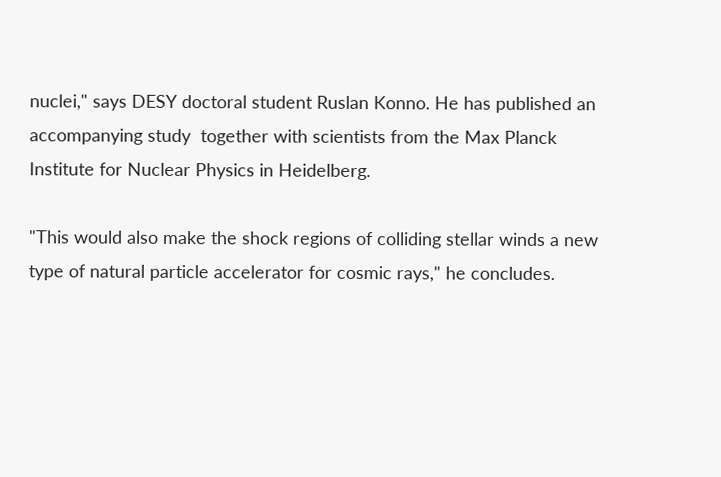nuclei," says DESY doctoral student Ruslan Konno. He has published an accompanying study  together with scientists from the Max Planck Institute for Nuclear Physics in Heidelberg.

"This would also make the shock regions of colliding stellar winds a new type of natural particle accelerator for cosmic rays," he concludes.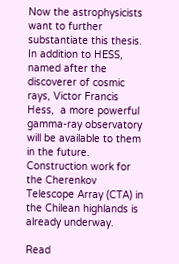Now the astrophysicists want to further substantiate this thesis. In addition to HESS, named after the discoverer of cosmic rays, Victor Francis Hess,  a more powerful gamma-ray observatory will be available to them in the future. Construction work for the Cherenkov Telescope Array (CTA) in the Chilean highlands is already underway.

Read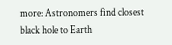more: Astronomers find closest black hole to Earth